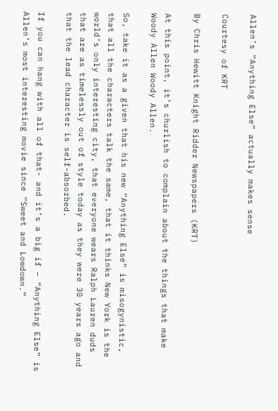Allen’s “Anything Else” actually makes sense

Courtesy of KRT

By Chris Hewitt Knight Ridder Newspapers (KRT)

At this point, it’s churlish to complain about the things that make Woody Allen Woody Allen.

So, take it as a given that his new “Anything Else” is misogynistic, that all the characters talk the same, that it thinks New York is the world’s only interesting city, that everyone wears Ralph Lauren duds that are as timelessly out of style today as they were 30 years ago and that the lead character is self-absorbed.

If you can hang with all of that- and it’s a big if – “Anything Else” is Allen’s most interesting movie since “Sweet and Lowdown.”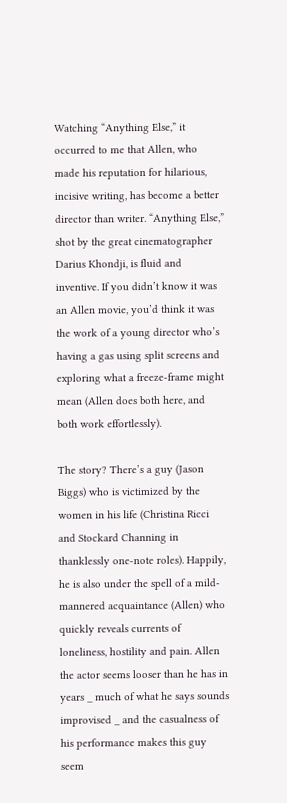Watching “Anything Else,” it occurred to me that Allen, who made his reputation for hilarious, incisive writing, has become a better director than writer. “Anything Else,” shot by the great cinematographer Darius Khondji, is fluid and inventive. If you didn’t know it was an Allen movie, you’d think it was the work of a young director who’s having a gas using split screens and exploring what a freeze-frame might mean (Allen does both here, and both work effortlessly).

The story? There’s a guy (Jason Biggs) who is victimized by the women in his life (Christina Ricci and Stockard Channing in thanklessly one-note roles). Happily, he is also under the spell of a mild-mannered acquaintance (Allen) who quickly reveals currents of loneliness, hostility and pain. Allen the actor seems looser than he has in years _ much of what he says sounds improvised _ and the casualness of his performance makes this guy seem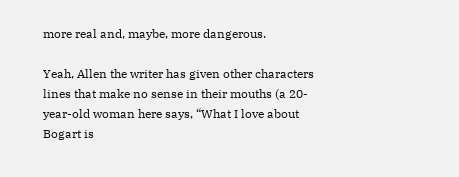more real and, maybe, more dangerous.

Yeah, Allen the writer has given other characters lines that make no sense in their mouths (a 20-year-old woman here says, “What I love about Bogart is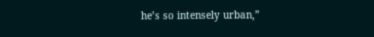he’s so intensely urban,”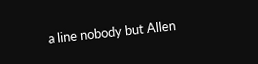a line nobody but Allen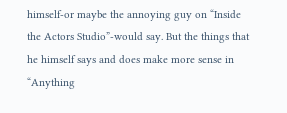himself-or maybe the annoying guy on “Inside the Actors Studio”-would say. But the things that he himself says and does make more sense in “Anything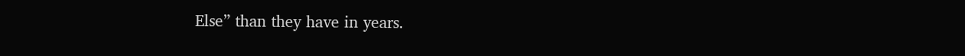Else” than they have in years.